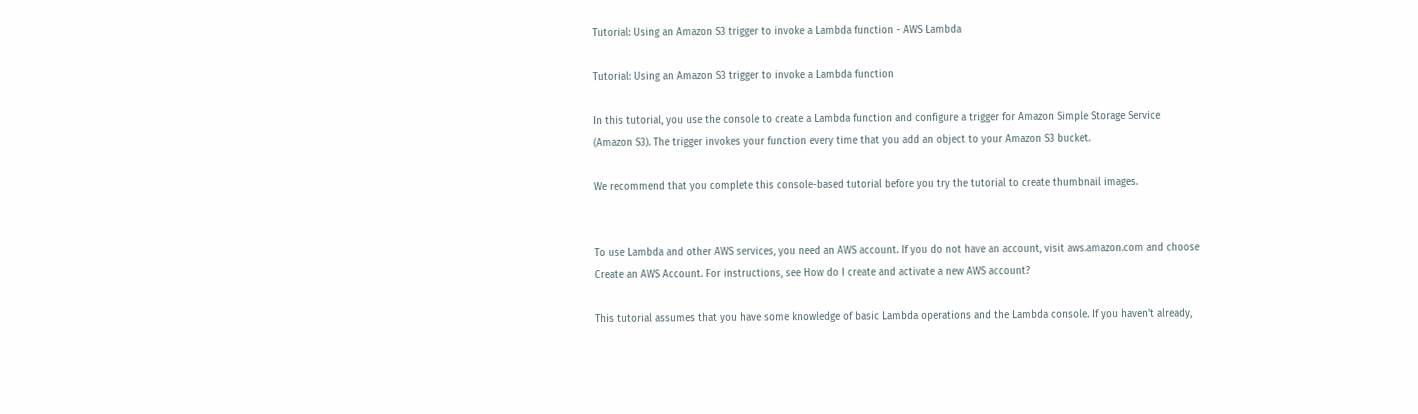Tutorial: Using an Amazon S3 trigger to invoke a Lambda function - AWS Lambda

Tutorial: Using an Amazon S3 trigger to invoke a Lambda function

In this tutorial, you use the console to create a Lambda function and configure a trigger for Amazon Simple Storage Service (Amazon S3). The trigger invokes your function every time that you add an object to your Amazon S3 bucket.

We recommend that you complete this console-based tutorial before you try the tutorial to create thumbnail images.


To use Lambda and other AWS services, you need an AWS account. If you do not have an account, visit aws.amazon.com and choose Create an AWS Account. For instructions, see How do I create and activate a new AWS account?

This tutorial assumes that you have some knowledge of basic Lambda operations and the Lambda console. If you haven't already,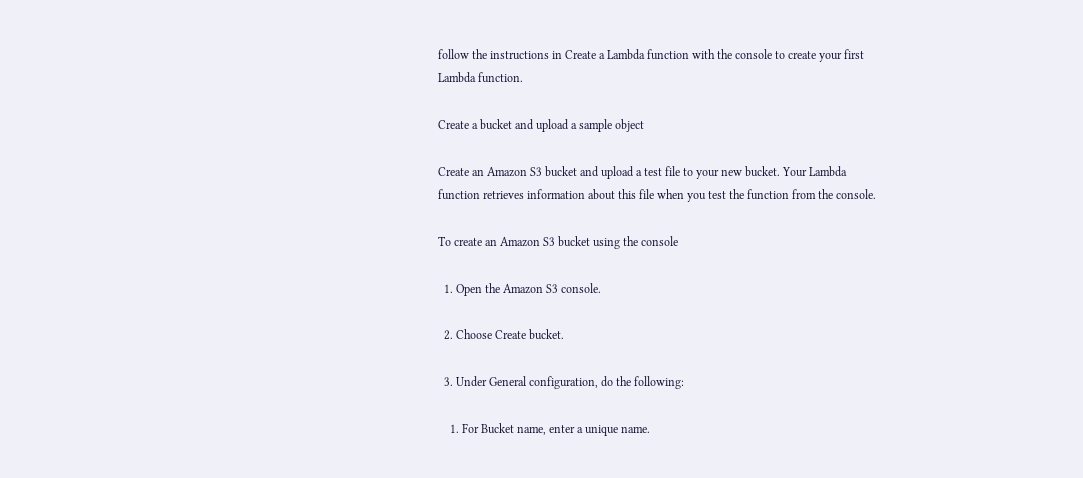follow the instructions in Create a Lambda function with the console to create your first Lambda function.

Create a bucket and upload a sample object

Create an Amazon S3 bucket and upload a test file to your new bucket. Your Lambda function retrieves information about this file when you test the function from the console.

To create an Amazon S3 bucket using the console

  1. Open the Amazon S3 console.

  2. Choose Create bucket.

  3. Under General configuration, do the following:

    1. For Bucket name, enter a unique name.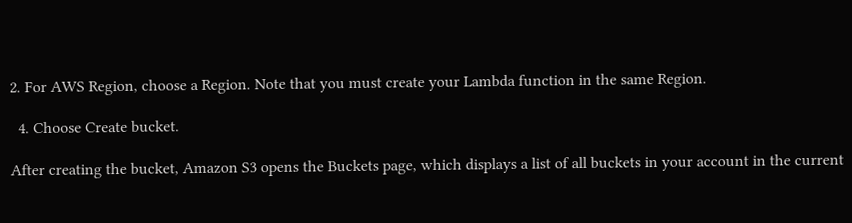2. For AWS Region, choose a Region. Note that you must create your Lambda function in the same Region.

  4. Choose Create bucket.

After creating the bucket, Amazon S3 opens the Buckets page, which displays a list of all buckets in your account in the current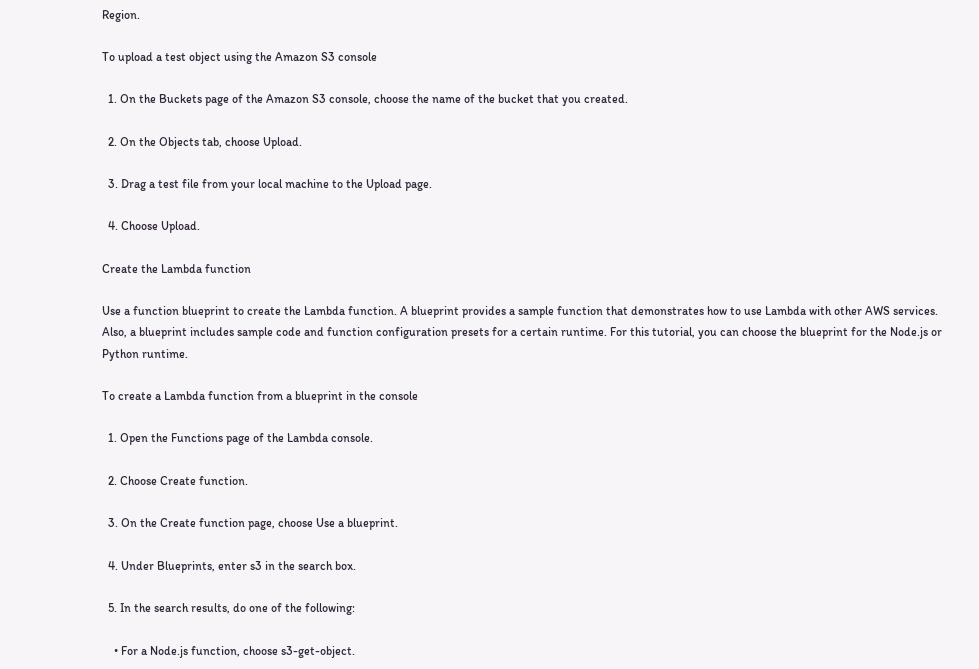Region.

To upload a test object using the Amazon S3 console

  1. On the Buckets page of the Amazon S3 console, choose the name of the bucket that you created.

  2. On the Objects tab, choose Upload.

  3. Drag a test file from your local machine to the Upload page.

  4. Choose Upload.

Create the Lambda function

Use a function blueprint to create the Lambda function. A blueprint provides a sample function that demonstrates how to use Lambda with other AWS services. Also, a blueprint includes sample code and function configuration presets for a certain runtime. For this tutorial, you can choose the blueprint for the Node.js or Python runtime.

To create a Lambda function from a blueprint in the console

  1. Open the Functions page of the Lambda console.

  2. Choose Create function.

  3. On the Create function page, choose Use a blueprint.

  4. Under Blueprints, enter s3 in the search box.

  5. In the search results, do one of the following:

    • For a Node.js function, choose s3-get-object.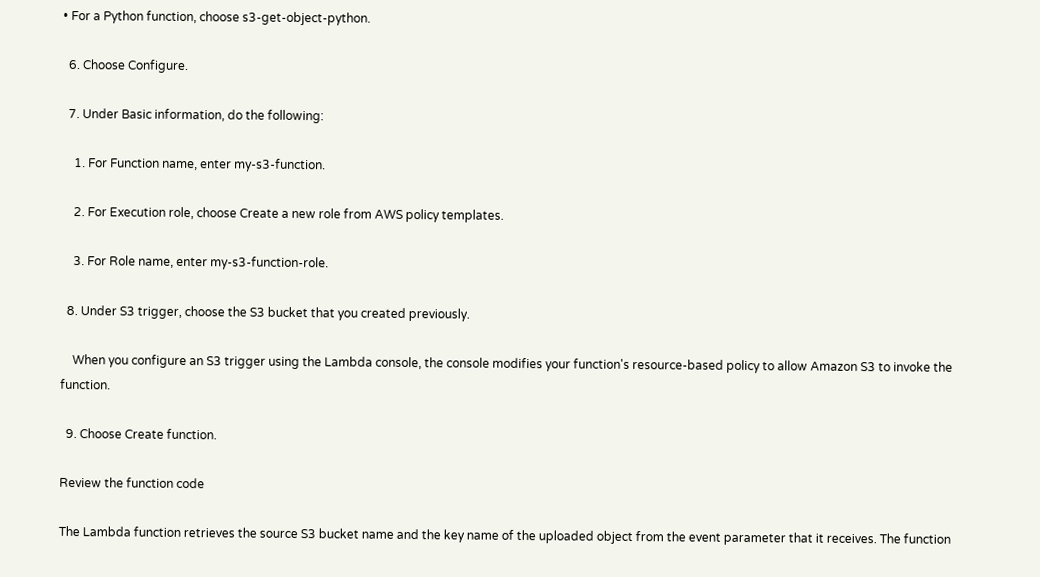• For a Python function, choose s3-get-object-python.

  6. Choose Configure.

  7. Under Basic information, do the following:

    1. For Function name, enter my-s3-function.

    2. For Execution role, choose Create a new role from AWS policy templates.

    3. For Role name, enter my-s3-function-role.

  8. Under S3 trigger, choose the S3 bucket that you created previously.

    When you configure an S3 trigger using the Lambda console, the console modifies your function's resource-based policy to allow Amazon S3 to invoke the function.

  9. Choose Create function.

Review the function code

The Lambda function retrieves the source S3 bucket name and the key name of the uploaded object from the event parameter that it receives. The function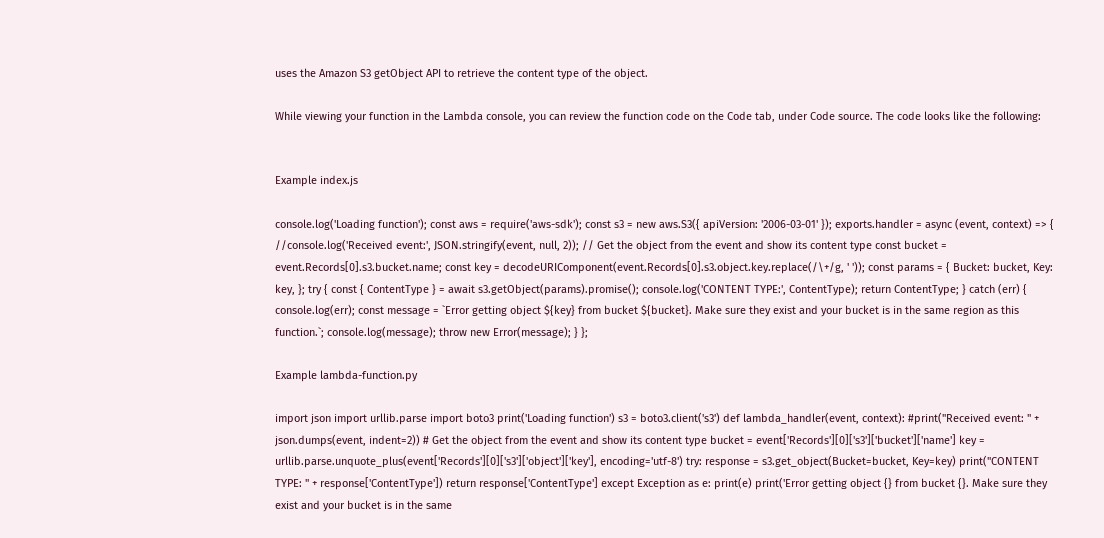uses the Amazon S3 getObject API to retrieve the content type of the object.

While viewing your function in the Lambda console, you can review the function code on the Code tab, under Code source. The code looks like the following:


Example index.js

console.log('Loading function'); const aws = require('aws-sdk'); const s3 = new aws.S3({ apiVersion: '2006-03-01' }); exports.handler = async (event, context) => { //console.log('Received event:', JSON.stringify(event, null, 2)); // Get the object from the event and show its content type const bucket = event.Records[0].s3.bucket.name; const key = decodeURIComponent(event.Records[0].s3.object.key.replace(/\+/g, ' ')); const params = { Bucket: bucket, Key: key, }; try { const { ContentType } = await s3.getObject(params).promise(); console.log('CONTENT TYPE:', ContentType); return ContentType; } catch (err) { console.log(err); const message = `Error getting object ${key} from bucket ${bucket}. Make sure they exist and your bucket is in the same region as this function.`; console.log(message); throw new Error(message); } };

Example lambda-function.py

import json import urllib.parse import boto3 print('Loading function') s3 = boto3.client('s3') def lambda_handler(event, context): #print("Received event: " + json.dumps(event, indent=2)) # Get the object from the event and show its content type bucket = event['Records'][0]['s3']['bucket']['name'] key = urllib.parse.unquote_plus(event['Records'][0]['s3']['object']['key'], encoding='utf-8') try: response = s3.get_object(Bucket=bucket, Key=key) print("CONTENT TYPE: " + response['ContentType']) return response['ContentType'] except Exception as e: print(e) print('Error getting object {} from bucket {}. Make sure they exist and your bucket is in the same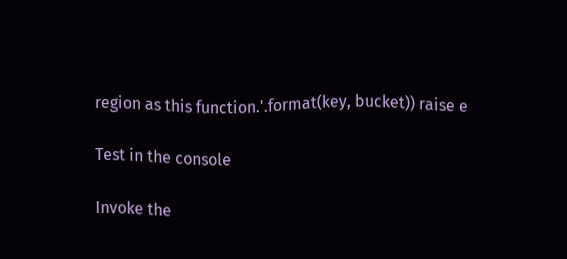region as this function.'.format(key, bucket)) raise e

Test in the console

Invoke the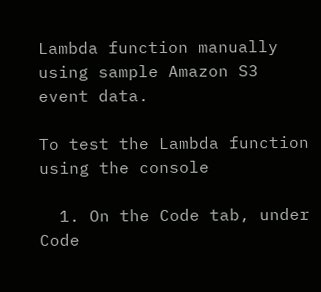Lambda function manually using sample Amazon S3 event data.

To test the Lambda function using the console

  1. On the Code tab, under Code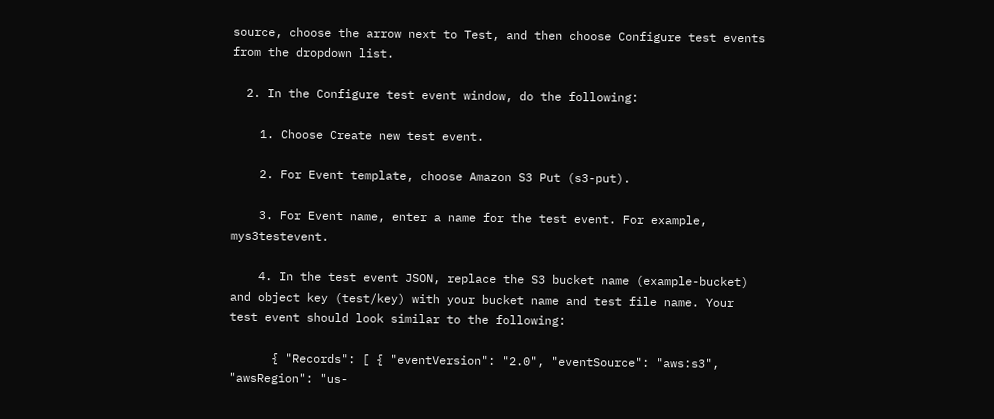source, choose the arrow next to Test, and then choose Configure test events from the dropdown list.

  2. In the Configure test event window, do the following:

    1. Choose Create new test event.

    2. For Event template, choose Amazon S3 Put (s3-put).

    3. For Event name, enter a name for the test event. For example, mys3testevent.

    4. In the test event JSON, replace the S3 bucket name (example-bucket) and object key (test/key) with your bucket name and test file name. Your test event should look similar to the following:

      { "Records": [ { "eventVersion": "2.0", "eventSource": "aws:s3", "awsRegion": "us-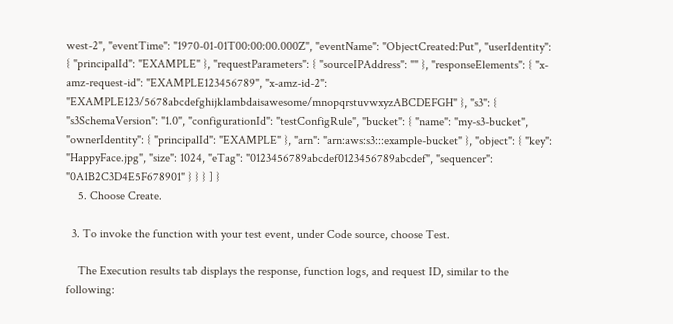west-2", "eventTime": "1970-01-01T00:00:00.000Z", "eventName": "ObjectCreated:Put", "userIdentity": { "principalId": "EXAMPLE" }, "requestParameters": { "sourceIPAddress": "" }, "responseElements": { "x-amz-request-id": "EXAMPLE123456789", "x-amz-id-2": "EXAMPLE123/5678abcdefghijklambdaisawesome/mnopqrstuvwxyzABCDEFGH" }, "s3": { "s3SchemaVersion": "1.0", "configurationId": "testConfigRule", "bucket": { "name": "my-s3-bucket", "ownerIdentity": { "principalId": "EXAMPLE" }, "arn": "arn:aws:s3:::example-bucket" }, "object": { "key": "HappyFace.jpg", "size": 1024, "eTag": "0123456789abcdef0123456789abcdef", "sequencer": "0A1B2C3D4E5F678901" } } } ] }
    5. Choose Create.

  3. To invoke the function with your test event, under Code source, choose Test.

    The Execution results tab displays the response, function logs, and request ID, similar to the following: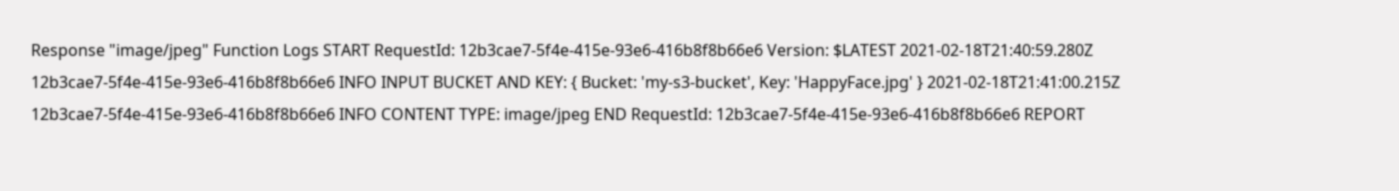Response "image/jpeg" Function Logs START RequestId: 12b3cae7-5f4e-415e-93e6-416b8f8b66e6 Version: $LATEST 2021-02-18T21:40:59.280Z 12b3cae7-5f4e-415e-93e6-416b8f8b66e6 INFO INPUT BUCKET AND KEY: { Bucket: 'my-s3-bucket', Key: 'HappyFace.jpg' } 2021-02-18T21:41:00.215Z 12b3cae7-5f4e-415e-93e6-416b8f8b66e6 INFO CONTENT TYPE: image/jpeg END RequestId: 12b3cae7-5f4e-415e-93e6-416b8f8b66e6 REPORT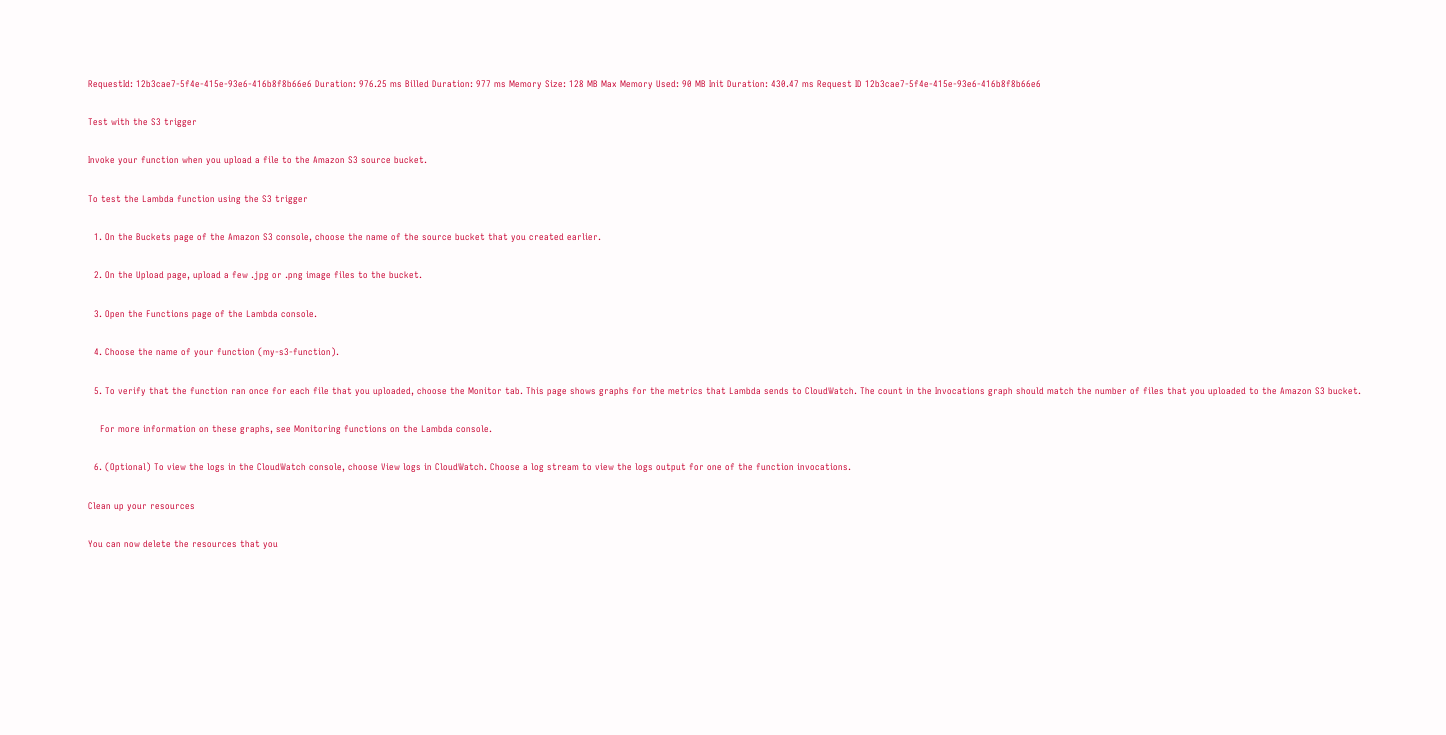RequestId: 12b3cae7-5f4e-415e-93e6-416b8f8b66e6 Duration: 976.25 ms Billed Duration: 977 ms Memory Size: 128 MB Max Memory Used: 90 MB Init Duration: 430.47 ms Request ID 12b3cae7-5f4e-415e-93e6-416b8f8b66e6

Test with the S3 trigger

Invoke your function when you upload a file to the Amazon S3 source bucket.

To test the Lambda function using the S3 trigger

  1. On the Buckets page of the Amazon S3 console, choose the name of the source bucket that you created earlier.

  2. On the Upload page, upload a few .jpg or .png image files to the bucket.

  3. Open the Functions page of the Lambda console.

  4. Choose the name of your function (my-s3-function).

  5. To verify that the function ran once for each file that you uploaded, choose the Monitor tab. This page shows graphs for the metrics that Lambda sends to CloudWatch. The count in the Invocations graph should match the number of files that you uploaded to the Amazon S3 bucket.

    For more information on these graphs, see Monitoring functions on the Lambda console.

  6. (Optional) To view the logs in the CloudWatch console, choose View logs in CloudWatch. Choose a log stream to view the logs output for one of the function invocations.

Clean up your resources

You can now delete the resources that you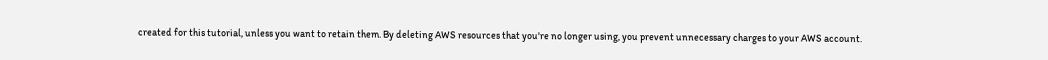created for this tutorial, unless you want to retain them. By deleting AWS resources that you're no longer using, you prevent unnecessary charges to your AWS account.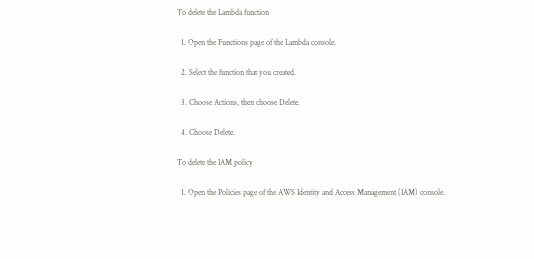To delete the Lambda function

  1. Open the Functions page of the Lambda console.

  2. Select the function that you created.

  3. Choose Actions, then choose Delete.

  4. Choose Delete.

To delete the IAM policy

  1. Open the Policies page of the AWS Identity and Access Management (IAM) console.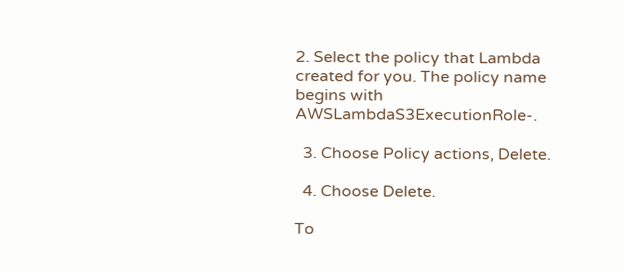2. Select the policy that Lambda created for you. The policy name begins with AWSLambdaS3ExecutionRole-.

  3. Choose Policy actions, Delete.

  4. Choose Delete.

To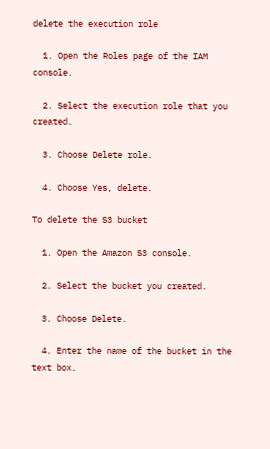delete the execution role

  1. Open the Roles page of the IAM console.

  2. Select the execution role that you created.

  3. Choose Delete role.

  4. Choose Yes, delete.

To delete the S3 bucket

  1. Open the Amazon S3 console.

  2. Select the bucket you created.

  3. Choose Delete.

  4. Enter the name of the bucket in the text box.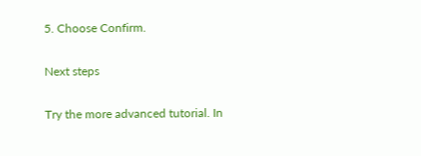5. Choose Confirm.

Next steps

Try the more advanced tutorial. In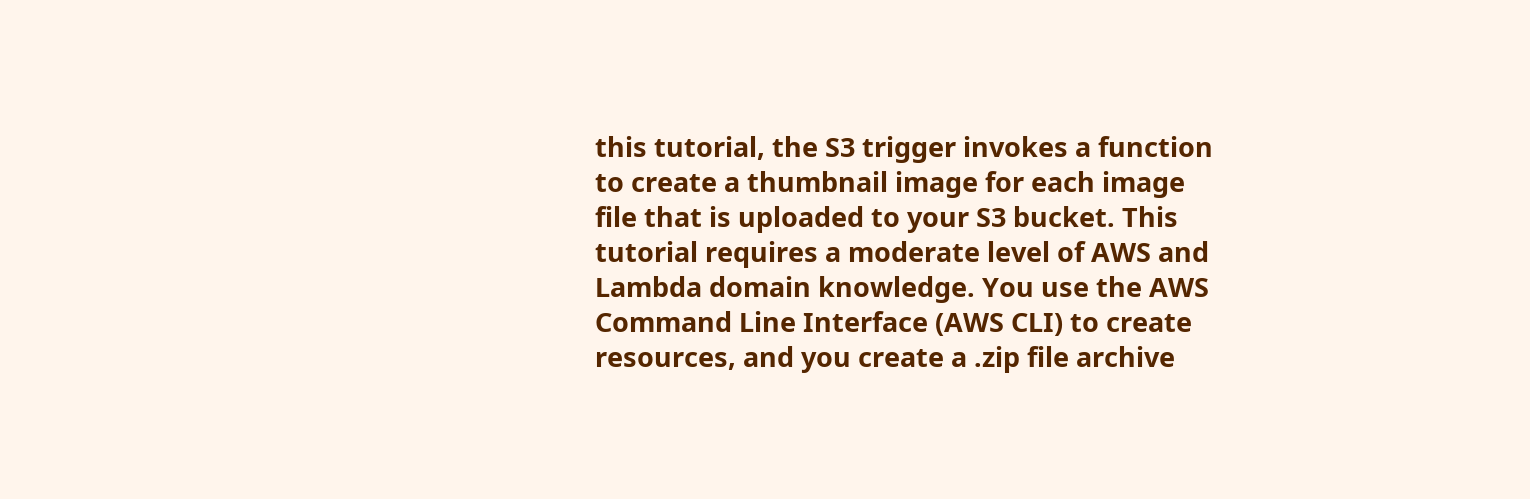this tutorial, the S3 trigger invokes a function to create a thumbnail image for each image file that is uploaded to your S3 bucket. This tutorial requires a moderate level of AWS and Lambda domain knowledge. You use the AWS Command Line Interface (AWS CLI) to create resources, and you create a .zip file archive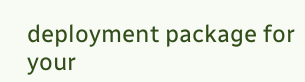deployment package for your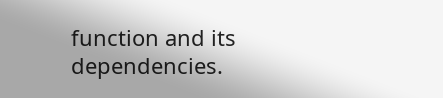function and its dependencies.